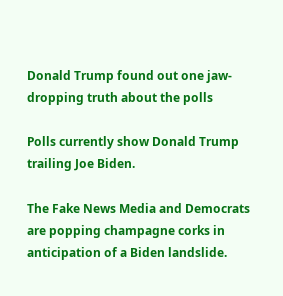Donald Trump found out one jaw-dropping truth about the polls

Polls currently show Donald Trump trailing Joe Biden.

The Fake News Media and Democrats are popping champagne corks in anticipation of a Biden landslide.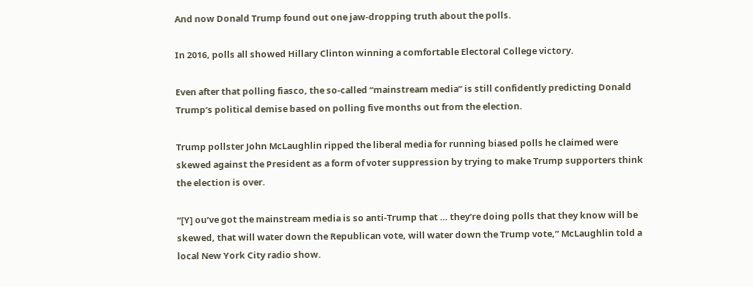And now Donald Trump found out one jaw-dropping truth about the polls.

In 2016, polls all showed Hillary Clinton winning a comfortable Electoral College victory.

Even after that polling fiasco, the so-called “mainstream media” is still confidently predicting Donald Trump’s political demise based on polling five months out from the election.

Trump pollster John McLaughlin ripped the liberal media for running biased polls he claimed were skewed against the President as a form of voter suppression by trying to make Trump supporters think the election is over.

“[Y] ou’ve got the mainstream media is so anti-Trump that … they’re doing polls that they know will be skewed, that will water down the Republican vote, will water down the Trump vote,” McLaughlin told a local New York City radio show.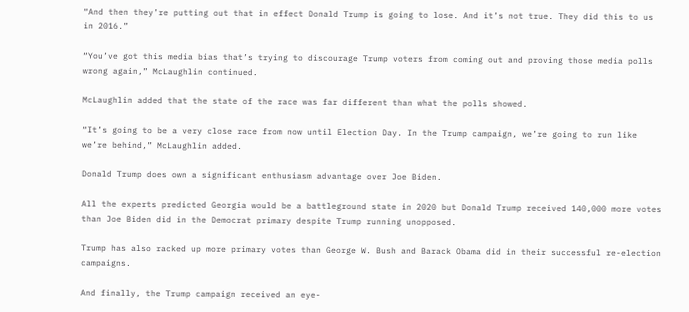“And then they’re putting out that in effect Donald Trump is going to lose. And it’s not true. They did this to us in 2016.”

“You’ve got this media bias that’s trying to discourage Trump voters from coming out and proving those media polls wrong again,” McLaughlin continued.

McLaughlin added that the state of the race was far different than what the polls showed.

“It’s going to be a very close race from now until Election Day. In the Trump campaign, we’re going to run like we’re behind,” McLaughlin added.

Donald Trump does own a significant enthusiasm advantage over Joe Biden.

All the experts predicted Georgia would be a battleground state in 2020 but Donald Trump received 140,000 more votes than Joe Biden did in the Democrat primary despite Trump running unopposed.

Trump has also racked up more primary votes than George W. Bush and Barack Obama did in their successful re-election campaigns.

And finally, the Trump campaign received an eye-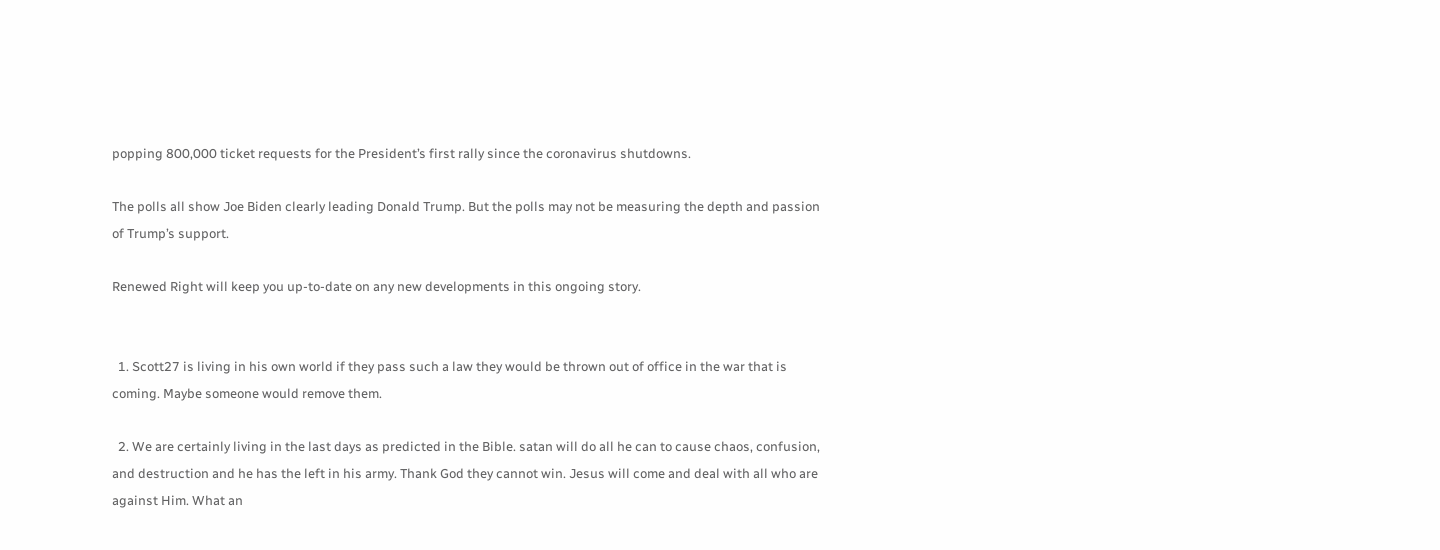popping 800,000 ticket requests for the President’s first rally since the coronavirus shutdowns.

The polls all show Joe Biden clearly leading Donald Trump. But the polls may not be measuring the depth and passion of Trump’s support.

Renewed Right will keep you up-to-date on any new developments in this ongoing story.


  1. Scott27 is living in his own world if they pass such a law they would be thrown out of office in the war that is coming. Maybe someone would remove them.

  2. We are certainly living in the last days as predicted in the Bible. satan will do all he can to cause chaos, confusion, and destruction and he has the left in his army. Thank God they cannot win. Jesus will come and deal with all who are against Him. What an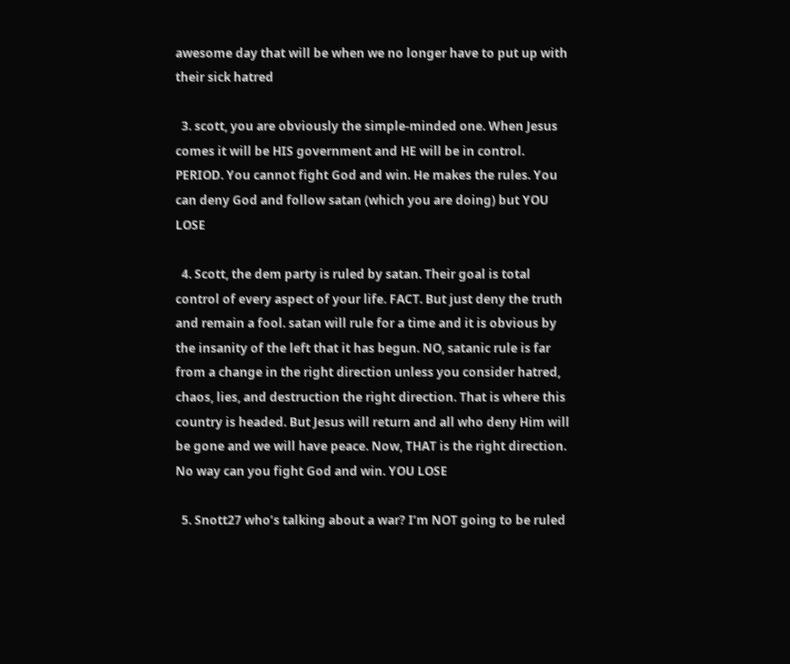awesome day that will be when we no longer have to put up with their sick hatred

  3. scott, you are obviously the simple-minded one. When Jesus comes it will be HIS government and HE will be in control. PERIOD. You cannot fight God and win. He makes the rules. You can deny God and follow satan (which you are doing) but YOU LOSE

  4. Scott, the dem party is ruled by satan. Their goal is total control of every aspect of your life. FACT. But just deny the truth and remain a fool. satan will rule for a time and it is obvious by the insanity of the left that it has begun. NO, satanic rule is far from a change in the right direction unless you consider hatred, chaos, lies, and destruction the right direction. That is where this country is headed. But Jesus will return and all who deny Him will be gone and we will have peace. Now, THAT is the right direction. No way can you fight God and win. YOU LOSE

  5. Snott27 who’s talking about a war? I’m NOT going to be ruled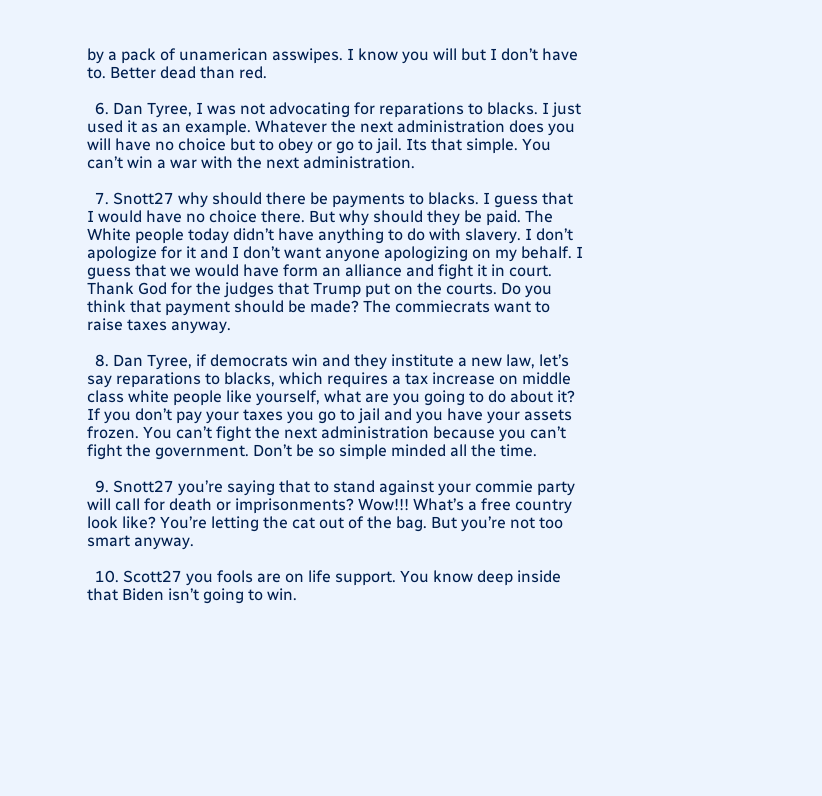by a pack of unamerican asswipes. I know you will but I don’t have to. Better dead than red.

  6. Dan Tyree, I was not advocating for reparations to blacks. I just used it as an example. Whatever the next administration does you will have no choice but to obey or go to jail. Its that simple. You can’t win a war with the next administration.

  7. Snott27 why should there be payments to blacks. I guess that I would have no choice there. But why should they be paid. The White people today didn’t have anything to do with slavery. I don’t apologize for it and I don’t want anyone apologizing on my behalf. I guess that we would have form an alliance and fight it in court. Thank God for the judges that Trump put on the courts. Do you think that payment should be made? The commiecrats want to raise taxes anyway.

  8. Dan Tyree, if democrats win and they institute a new law, let’s say reparations to blacks, which requires a tax increase on middle class white people like yourself, what are you going to do about it? If you don’t pay your taxes you go to jail and you have your assets frozen. You can’t fight the next administration because you can’t fight the government. Don’t be so simple minded all the time.

  9. Snott27 you’re saying that to stand against your commie party will call for death or imprisonments? Wow!!! What’s a free country look like? You’re letting the cat out of the bag. But you’re not too smart anyway.

  10. Scott27 you fools are on life support. You know deep inside that Biden isn’t going to win.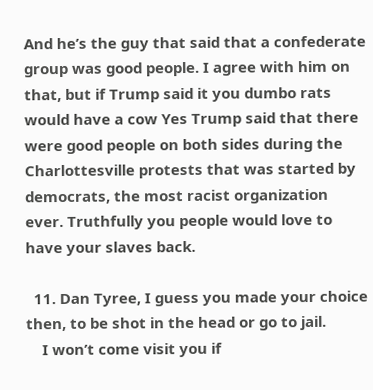And he’s the guy that said that a confederate group was good people. I agree with him on that, but if Trump said it you dumbo rats would have a cow Yes Trump said that there were good people on both sides during the Charlottesville protests that was started by democrats, the most racist organization ever. Truthfully you people would love to have your slaves back.

  11. Dan Tyree, I guess you made your choice then, to be shot in the head or go to jail.
    I won’t come visit you if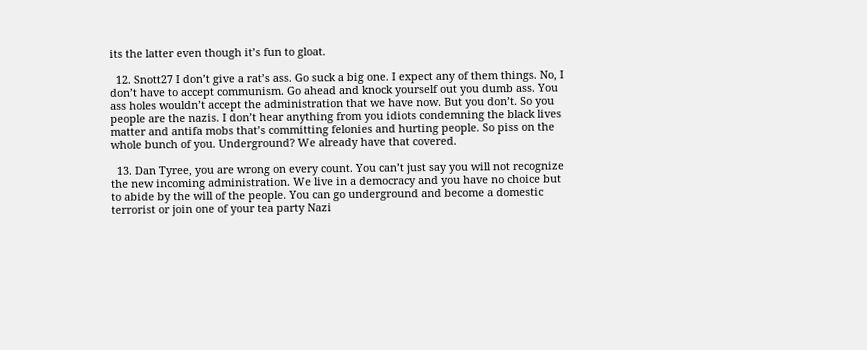its the latter even though it’s fun to gloat.

  12. Snott27 I don’t give a rat’s ass. Go suck a big one. I expect any of them things. No, I don’t have to accept communism. Go ahead and knock yourself out you dumb ass. You ass holes wouldn’t accept the administration that we have now. But you don’t. So you people are the nazis. I don’t hear anything from you idiots condemning the black lives matter and antifa mobs that’s committing felonies and hurting people. So piss on the whole bunch of you. Underground? We already have that covered.

  13. Dan Tyree, you are wrong on every count. You can’t just say you will not recognize the new incoming administration. We live in a democracy and you have no choice but to abide by the will of the people. You can go underground and become a domestic terrorist or join one of your tea party Nazi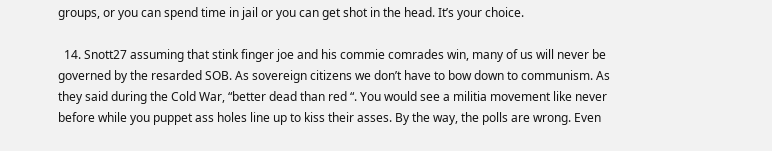groups, or you can spend time in jail or you can get shot in the head. It’s your choice.

  14. Snott27 assuming that stink finger joe and his commie comrades win, many of us will never be governed by the resarded SOB. As sovereign citizens we don’t have to bow down to communism. As they said during the Cold War, “better dead than red “. You would see a militia movement like never before while you puppet ass holes line up to kiss their asses. By the way, the polls are wrong. Even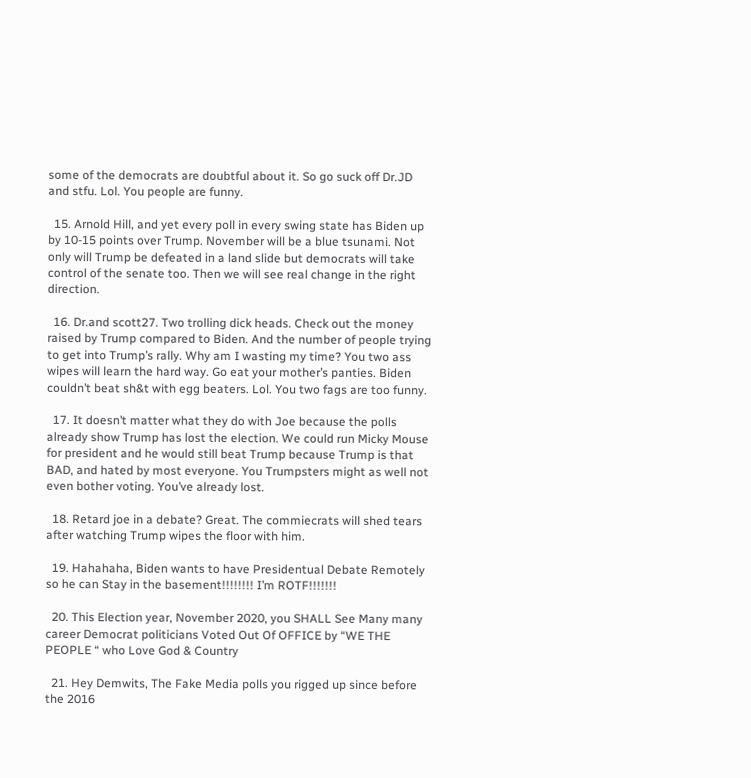some of the democrats are doubtful about it. So go suck off Dr.JD and stfu. Lol. You people are funny.

  15. Arnold Hill, and yet every poll in every swing state has Biden up by 10-15 points over Trump. November will be a blue tsunami. Not only will Trump be defeated in a land slide but democrats will take control of the senate too. Then we will see real change in the right direction.

  16. Dr.and scott27. Two trolling dick heads. Check out the money raised by Trump compared to Biden. And the number of people trying to get into Trump’s rally. Why am I wasting my time? You two ass wipes will learn the hard way. Go eat your mother’s panties. Biden couldn’t beat sh&t with egg beaters. Lol. You two fags are too funny.

  17. It doesn’t matter what they do with Joe because the polls already show Trump has lost the election. We could run Micky Mouse for president and he would still beat Trump because Trump is that BAD, and hated by most everyone. You Trumpsters might as well not even bother voting. You’ve already lost.

  18. Retard joe in a debate? Great. The commiecrats will shed tears after watching Trump wipes the floor with him.

  19. Hahahaha, Biden wants to have Presidentual Debate Remotely so he can Stay in the basement!!!!!!!! I’m ROTF!!!!!!!

  20. This Election year, November 2020, you SHALL See Many many career Democrat politicians Voted Out Of OFFICE by “WE THE PEOPLE “ who Love God & Country

  21. Hey Demwits, The Fake Media polls you rigged up since before the 2016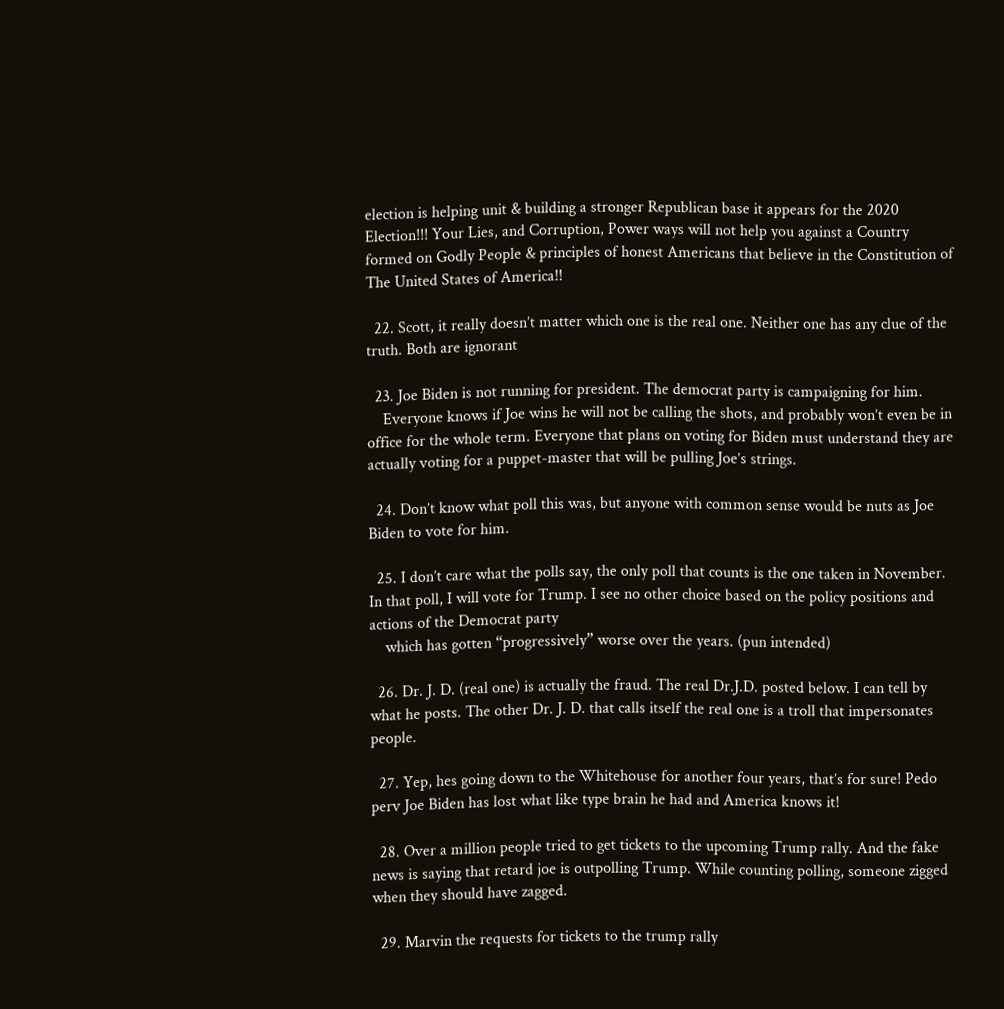election is helping unit & building a stronger Republican base it appears for the 2020 Election!!! Your Lies, and Corruption, Power ways will not help you against a Country formed on Godly People & principles of honest Americans that believe in the Constitution of The United States of America!!

  22. Scott, it really doesn’t matter which one is the real one. Neither one has any clue of the truth. Both are ignorant

  23. Joe Biden is not running for president. The democrat party is campaigning for him.
    Everyone knows if Joe wins he will not be calling the shots, and probably won’t even be in office for the whole term. Everyone that plans on voting for Biden must understand they are actually voting for a puppet-master that will be pulling Joe’s strings.

  24. Don’t know what poll this was, but anyone with common sense would be nuts as Joe Biden to vote for him.

  25. I don’t care what the polls say, the only poll that counts is the one taken in November. In that poll, I will vote for Trump. I see no other choice based on the policy positions and actions of the Democrat party
    which has gotten “progressively” worse over the years. (pun intended)

  26. Dr. J. D. (real one) is actually the fraud. The real Dr.J.D. posted below. I can tell by what he posts. The other Dr. J. D. that calls itself the real one is a troll that impersonates people.

  27. Yep, hes going down to the Whitehouse for another four years, that’s for sure! Pedo perv Joe Biden has lost what like type brain he had and America knows it!

  28. Over a million people tried to get tickets to the upcoming Trump rally. And the fake news is saying that retard joe is outpolling Trump. While counting polling, someone zigged when they should have zagged.

  29. Marvin the requests for tickets to the trump rally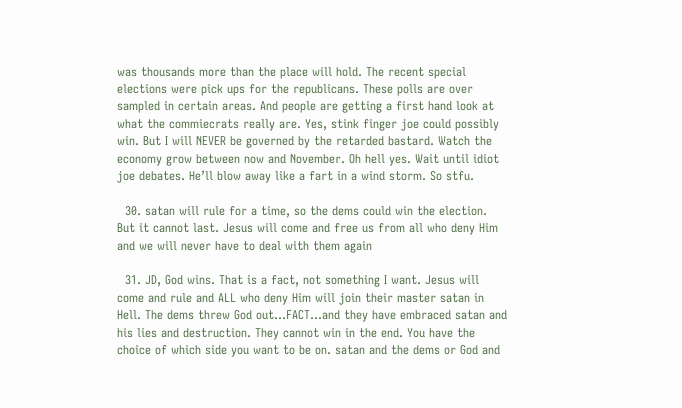was thousands more than the place will hold. The recent special elections were pick ups for the republicans. These polls are over sampled in certain areas. And people are getting a first hand look at what the commiecrats really are. Yes, stink finger joe could possibly win. But I will NEVER be governed by the retarded bastard. Watch the economy grow between now and November. Oh hell yes. Wait until idiot joe debates. He’ll blow away like a fart in a wind storm. So stfu.

  30. satan will rule for a time, so the dems could win the election. But it cannot last. Jesus will come and free us from all who deny Him and we will never have to deal with them again

  31. JD, God wins. That is a fact, not something I want. Jesus will come and rule and ALL who deny Him will join their master satan in Hell. The dems threw God out…FACT…and they have embraced satan and his lies and destruction. They cannot win in the end. You have the choice of which side you want to be on. satan and the dems or God and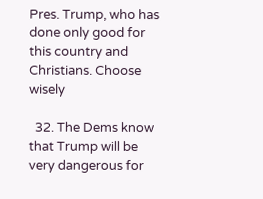Pres. Trump, who has done only good for this country and Christians. Choose wisely

  32. The Dems know that Trump will be very dangerous for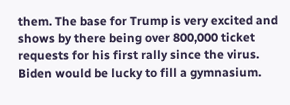them. The base for Trump is very excited and shows by there being over 800,000 ticket requests for his first rally since the virus. Biden would be lucky to fill a gymnasium.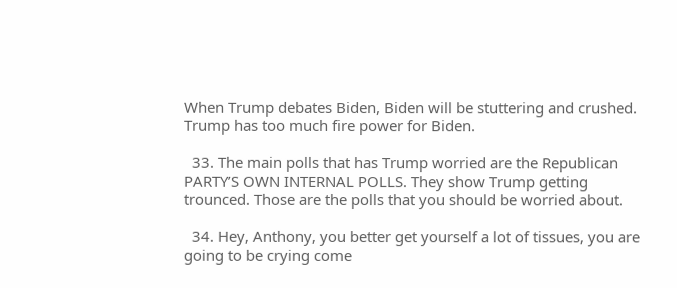When Trump debates Biden, Biden will be stuttering and crushed. Trump has too much fire power for Biden.

  33. The main polls that has Trump worried are the Republican PARTY’S OWN INTERNAL POLLS. They show Trump getting trounced. Those are the polls that you should be worried about.

  34. Hey, Anthony, you better get yourself a lot of tissues, you are going to be crying come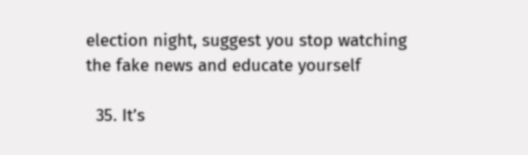election night, suggest you stop watching the fake news and educate yourself

  35. It’s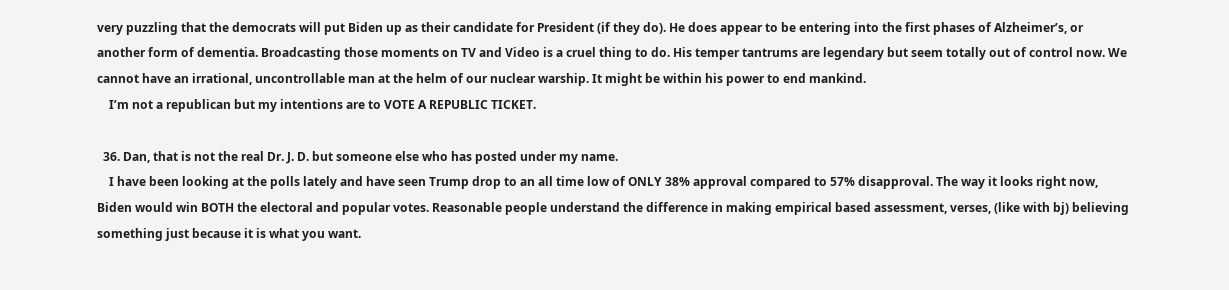very puzzling that the democrats will put Biden up as their candidate for President (if they do). He does appear to be entering into the first phases of Alzheimer’s, or another form of dementia. Broadcasting those moments on TV and Video is a cruel thing to do. His temper tantrums are legendary but seem totally out of control now. We cannot have an irrational, uncontrollable man at the helm of our nuclear warship. It might be within his power to end mankind.
    I’m not a republican but my intentions are to VOTE A REPUBLIC TICKET.

  36. Dan, that is not the real Dr. J. D. but someone else who has posted under my name.
    I have been looking at the polls lately and have seen Trump drop to an all time low of ONLY 38% approval compared to 57% disapproval. The way it looks right now, Biden would win BOTH the electoral and popular votes. Reasonable people understand the difference in making empirical based assessment, verses, (like with bj) believing something just because it is what you want.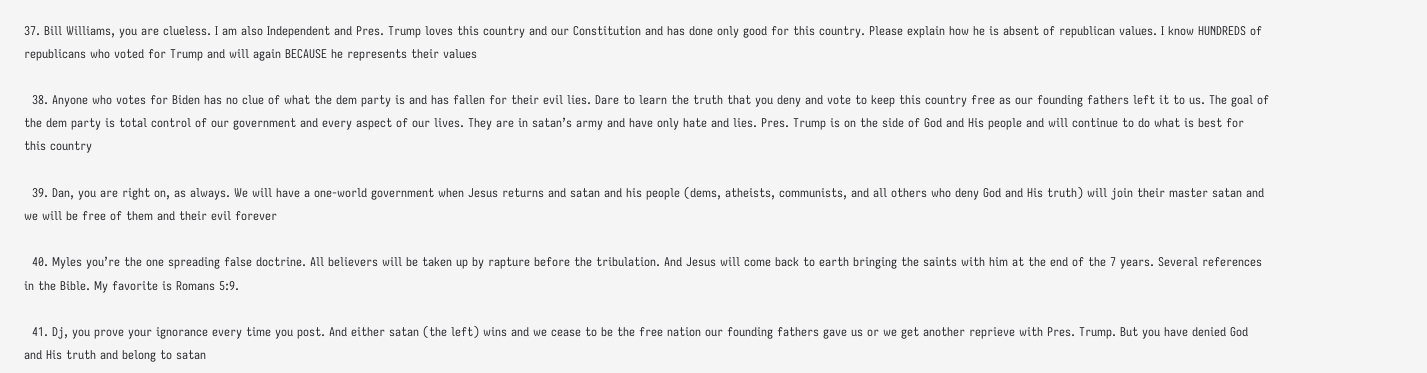37. Bill Williams, you are clueless. I am also Independent and Pres. Trump loves this country and our Constitution and has done only good for this country. Please explain how he is absent of republican values. I know HUNDREDS of republicans who voted for Trump and will again BECAUSE he represents their values

  38. Anyone who votes for Biden has no clue of what the dem party is and has fallen for their evil lies. Dare to learn the truth that you deny and vote to keep this country free as our founding fathers left it to us. The goal of the dem party is total control of our government and every aspect of our lives. They are in satan’s army and have only hate and lies. Pres. Trump is on the side of God and His people and will continue to do what is best for this country

  39. Dan, you are right on, as always. We will have a one-world government when Jesus returns and satan and his people (dems, atheists, communists, and all others who deny God and His truth) will join their master satan and we will be free of them and their evil forever

  40. Myles you’re the one spreading false doctrine. All believers will be taken up by rapture before the tribulation. And Jesus will come back to earth bringing the saints with him at the end of the 7 years. Several references in the Bible. My favorite is Romans 5:9.

  41. Dj, you prove your ignorance every time you post. And either satan (the left) wins and we cease to be the free nation our founding fathers gave us or we get another reprieve with Pres. Trump. But you have denied God and His truth and belong to satan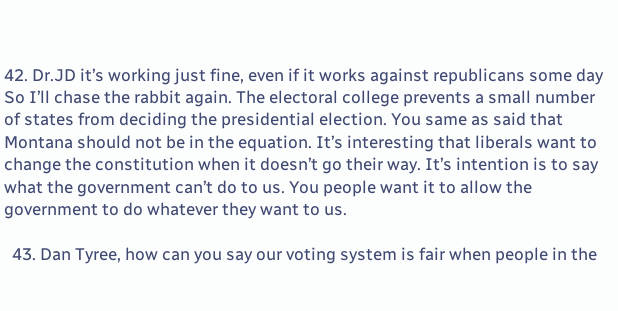42. Dr.JD it’s working just fine, even if it works against republicans some day So I’ll chase the rabbit again. The electoral college prevents a small number of states from deciding the presidential election. You same as said that Montana should not be in the equation. It’s interesting that liberals want to change the constitution when it doesn’t go their way. It’s intention is to say what the government can’t do to us. You people want it to allow the government to do whatever they want to us.

  43. Dan Tyree, how can you say our voting system is fair when people in the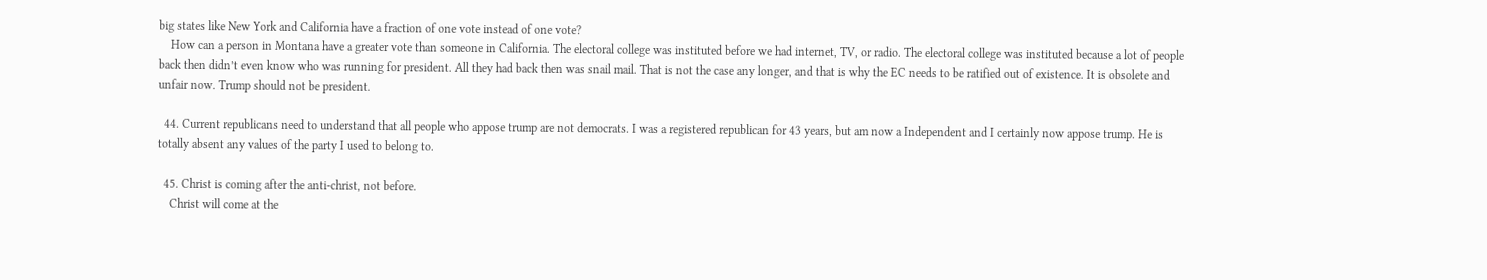big states like New York and California have a fraction of one vote instead of one vote?
    How can a person in Montana have a greater vote than someone in California. The electoral college was instituted before we had internet, TV, or radio. The electoral college was instituted because a lot of people back then didn’t even know who was running for president. All they had back then was snail mail. That is not the case any longer, and that is why the EC needs to be ratified out of existence. It is obsolete and unfair now. Trump should not be president.

  44. Current republicans need to understand that all people who appose trump are not democrats. I was a registered republican for 43 years, but am now a Independent and I certainly now appose trump. He is totally absent any values of the party I used to belong to.

  45. Christ is coming after the anti-christ, not before.
    Christ will come at the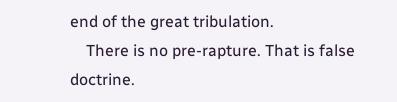end of the great tribulation.
    There is no pre-rapture. That is false doctrine.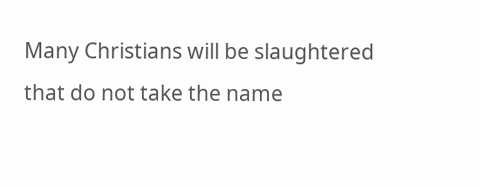Many Christians will be slaughtered that do not take the name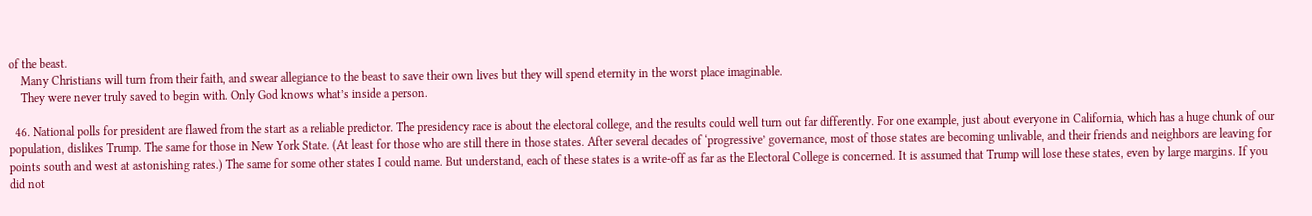of the beast.
    Many Christians will turn from their faith, and swear allegiance to the beast to save their own lives but they will spend eternity in the worst place imaginable.
    They were never truly saved to begin with. Only God knows what’s inside a person.

  46. National polls for president are flawed from the start as a reliable predictor. The presidency race is about the electoral college, and the results could well turn out far differently. For one example, just about everyone in California, which has a huge chunk of our population, dislikes Trump. The same for those in New York State. (At least for those who are still there in those states. After several decades of ‘progressive’ governance, most of those states are becoming unlivable, and their friends and neighbors are leaving for points south and west at astonishing rates.) The same for some other states I could name. But understand, each of these states is a write-off as far as the Electoral College is concerned. It is assumed that Trump will lose these states, even by large margins. If you did not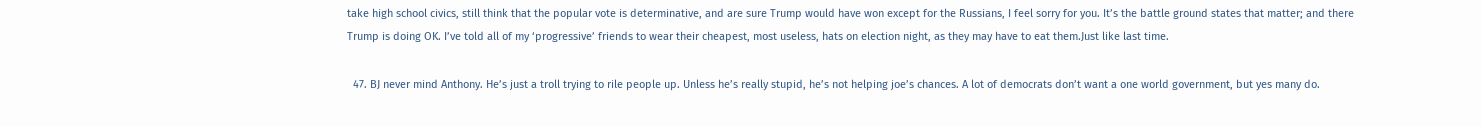take high school civics, still think that the popular vote is determinative, and are sure Trump would have won except for the Russians, I feel sorry for you. It’s the battle ground states that matter; and there Trump is doing OK. I’ve told all of my ‘progressive’ friends to wear their cheapest, most useless, hats on election night, as they may have to eat them.Just like last time.

  47. BJ never mind Anthony. He’s just a troll trying to rile people up. Unless he’s really stupid, he’s not helping joe’s chances. A lot of democrats don’t want a one world government, but yes many do.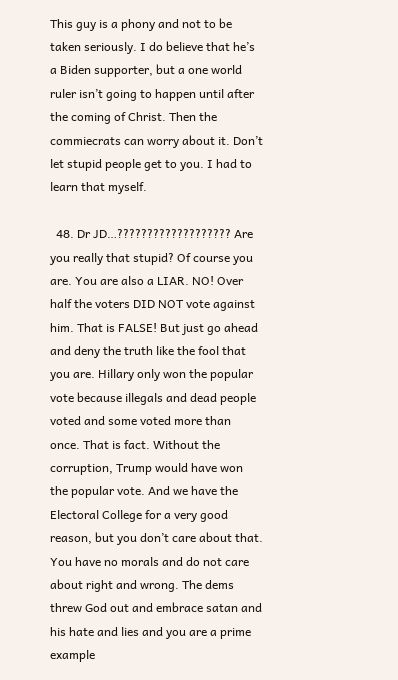This guy is a phony and not to be taken seriously. I do believe that he’s a Biden supporter, but a one world ruler isn’t going to happen until after the coming of Christ. Then the commiecrats can worry about it. Don’t let stupid people get to you. I had to learn that myself.

  48. Dr JD…??????????????????? Are you really that stupid? Of course you are. You are also a LIAR. NO! Over half the voters DID NOT vote against him. That is FALSE! But just go ahead and deny the truth like the fool that you are. Hillary only won the popular vote because illegals and dead people voted and some voted more than once. That is fact. Without the corruption, Trump would have won the popular vote. And we have the Electoral College for a very good reason, but you don’t care about that. You have no morals and do not care about right and wrong. The dems threw God out and embrace satan and his hate and lies and you are a prime example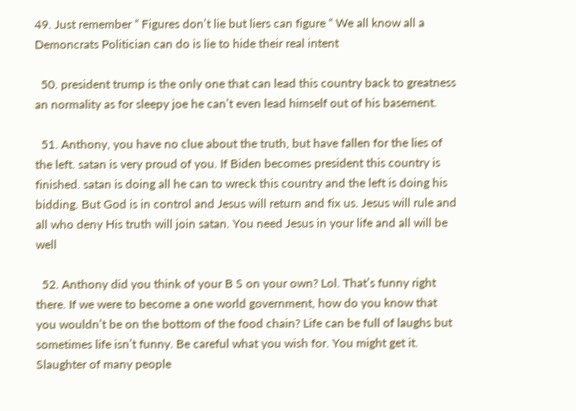49. Just remember “ Figures don’t lie but liers can figure “ We all know all a Demoncrats Politician can do is lie to hide their real intent

  50. president trump is the only one that can lead this country back to greatness an normality as for sleepy joe he can’t even lead himself out of his basement.

  51. Anthony, you have no clue about the truth, but have fallen for the lies of the left. satan is very proud of you. If Biden becomes president this country is finished. satan is doing all he can to wreck this country and the left is doing his bidding. But God is in control and Jesus will return and fix us. Jesus will rule and all who deny His truth will join satan. You need Jesus in your life and all will be well

  52. Anthony did you think of your B S on your own? Lol. That’s funny right there. If we were to become a one world government, how do you know that you wouldn’t be on the bottom of the food chain? Life can be full of laughs but sometimes life isn’t funny. Be careful what you wish for. You might get it. Slaughter of many people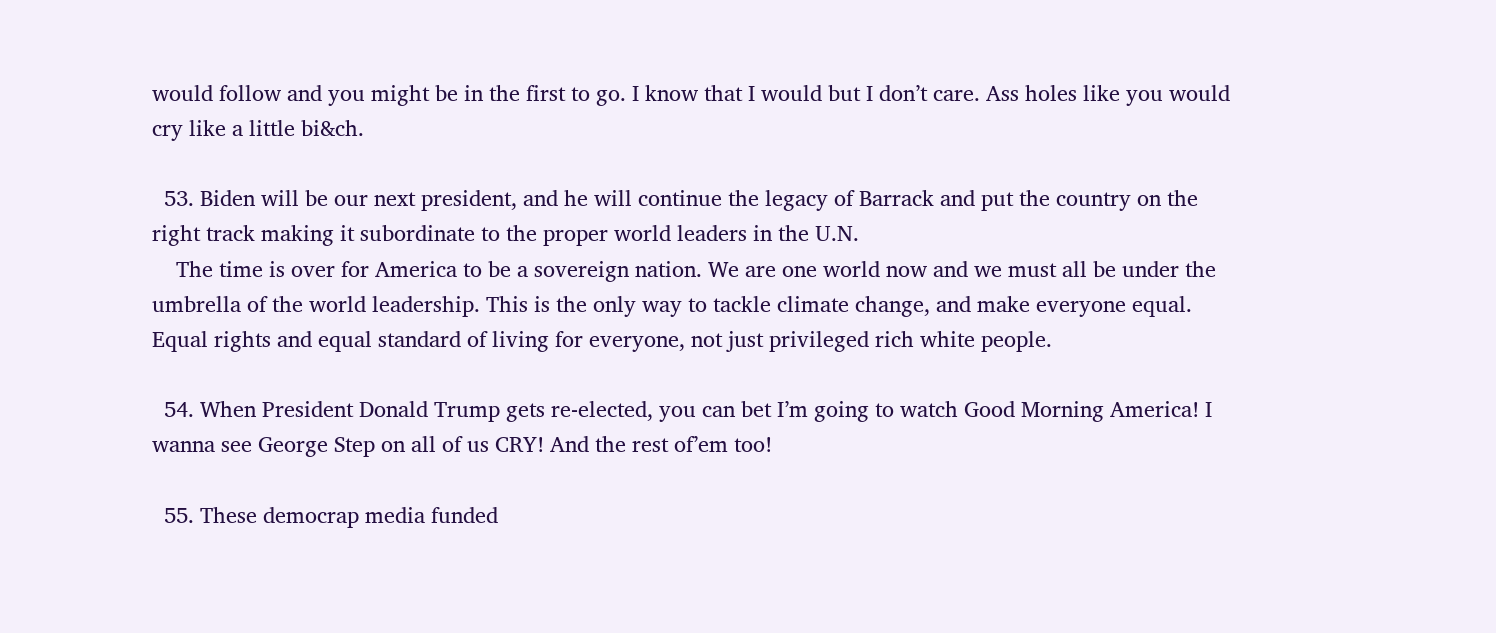would follow and you might be in the first to go. I know that I would but I don’t care. Ass holes like you would cry like a little bi&ch.

  53. Biden will be our next president, and he will continue the legacy of Barrack and put the country on the right track making it subordinate to the proper world leaders in the U.N.
    The time is over for America to be a sovereign nation. We are one world now and we must all be under the umbrella of the world leadership. This is the only way to tackle climate change, and make everyone equal. Equal rights and equal standard of living for everyone, not just privileged rich white people.

  54. When President Donald Trump gets re-elected, you can bet I’m going to watch Good Morning America! I wanna see George Step on all of us CRY! And the rest of’em too!

  55. These democrap media funded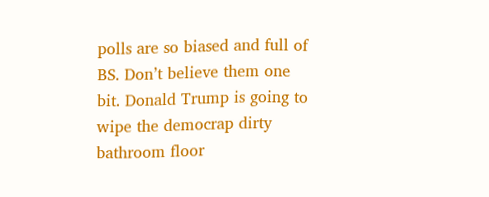polls are so biased and full of BS. Don’t believe them one bit. Donald Trump is going to wipe the democrap dirty bathroom floor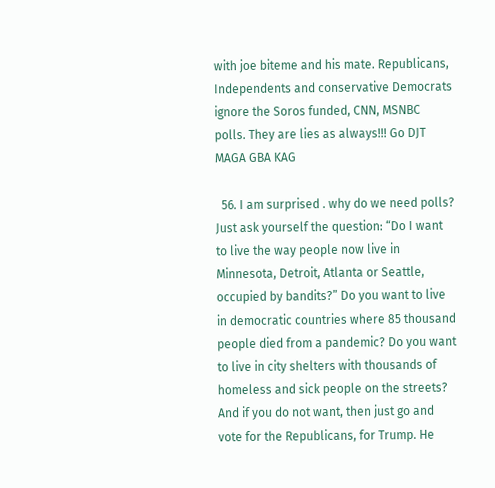with joe biteme and his mate. Republicans, Independents and conservative Democrats ignore the Soros funded, CNN, MSNBC polls. They are lies as always!!! Go DJT MAGA GBA KAG

  56. I am surprised . why do we need polls? Just ask yourself the question: “Do I want to live the way people now live in Minnesota, Detroit, Atlanta or Seattle, occupied by bandits?” Do you want to live in democratic countries where 85 thousand people died from a pandemic? Do you want to live in city shelters with thousands of homeless and sick people on the streets? And if you do not want, then just go and vote for the Republicans, for Trump. He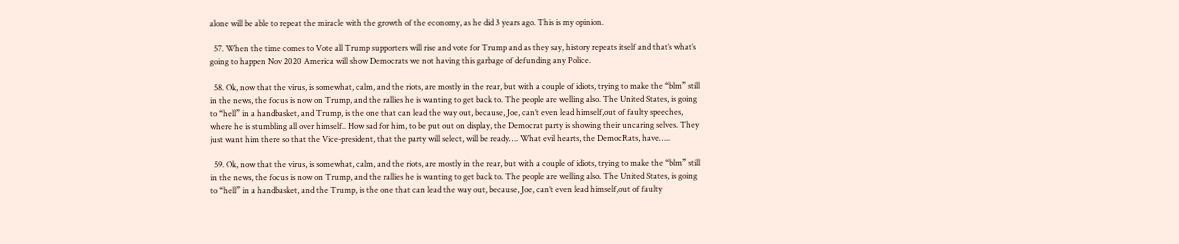alone will be able to repeat the miracle with the growth of the economy, as he did 3 years ago. This is my opinion.

  57. When the time comes to Vote all Trump supporters will rise and vote for Trump and as they say, history repeats itself and that’s what’s going to happen Nov 2020 America will show Democrats we not having this garbage of defunding any Police.

  58. Ok, now that the virus, is somewhat, calm, and the riots, are mostly in the rear, but with a couple of idiots, trying to make the “blm” still in the news, the focus is now on Trump, and the rallies he is wanting to get back to. The people are welling also. The United States, is going to “hell” in a handbasket, and Trump, is the one that can lead the way out, because, Joe, can’t even lead himself,out of faulty speeches, where he is stumbling all over himself.. How sad for him, to be put out on display, the Democrat party is showing their uncaring selves. They just want him there so that the Vice-president, that the party will select, will be ready…. What evil hearts, the DemocRats, have…..

  59. Ok, now that the virus, is somewhat, calm, and the riots, are mostly in the rear, but with a couple of idiots, trying to make the “blm” still in the news, the focus is now on Trump, and the rallies he is wanting to get back to. The people are welling also. The United States, is going to “hell” in a handbasket, and the Trump, is the one that can lead the way out, because, Joe, can’t even lead himself,out of faulty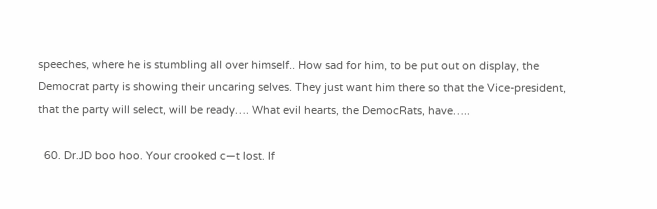speeches, where he is stumbling all over himself.. How sad for him, to be put out on display, the Democrat party is showing their uncaring selves. They just want him there so that the Vice-president, that the party will select, will be ready…. What evil hearts, the DemocRats, have…..

  60. Dr.JD boo hoo. Your crooked c—t lost. If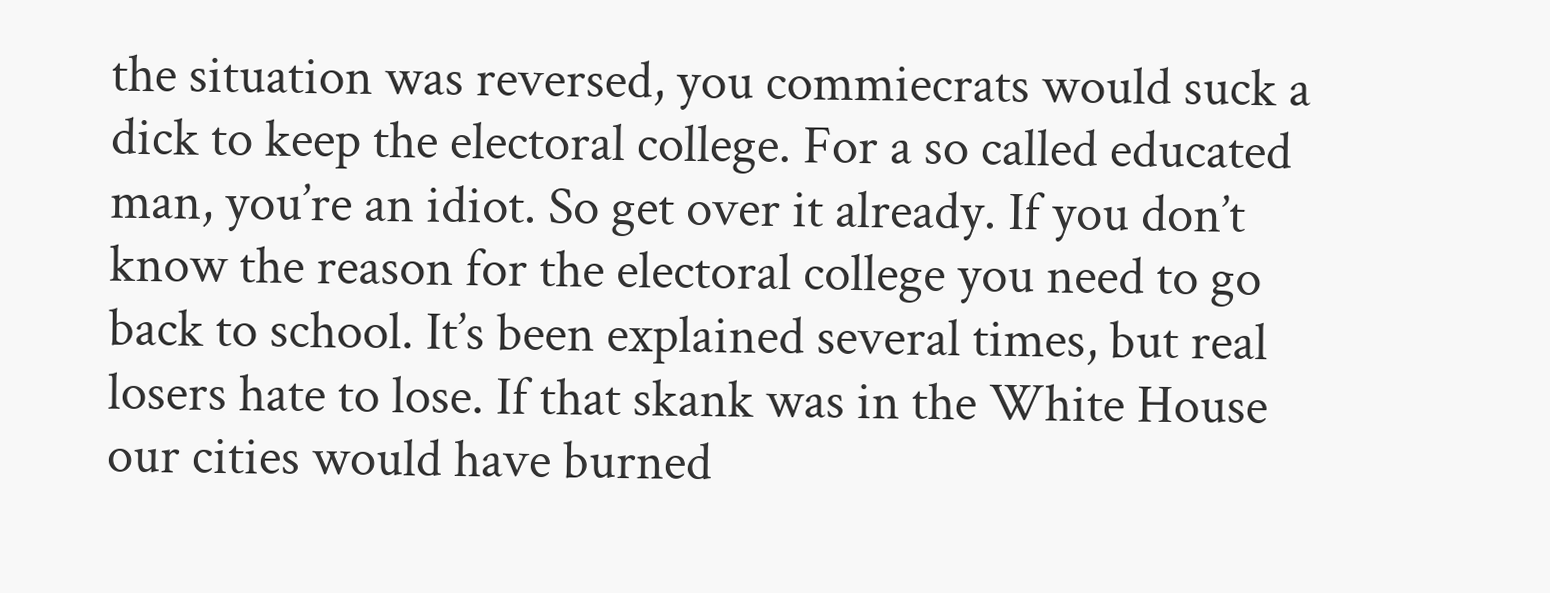the situation was reversed, you commiecrats would suck a dick to keep the electoral college. For a so called educated man, you’re an idiot. So get over it already. If you don’t know the reason for the electoral college you need to go back to school. It’s been explained several times, but real losers hate to lose. If that skank was in the White House our cities would have burned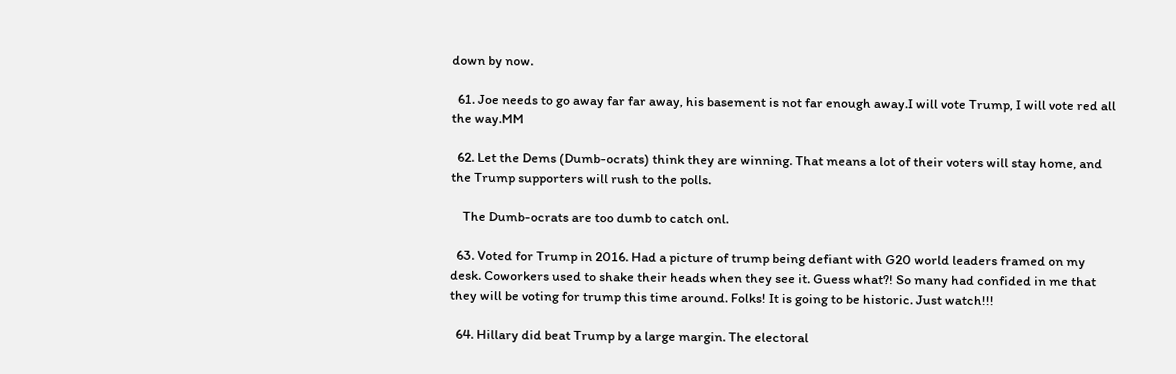down by now.

  61. Joe needs to go away far far away, his basement is not far enough away.I will vote Trump, I will vote red all the way.MM

  62. Let the Dems (Dumb-ocrats) think they are winning. That means a lot of their voters will stay home, and the Trump supporters will rush to the polls.

    The Dumb-ocrats are too dumb to catch onl.

  63. Voted for Trump in 2016. Had a picture of trump being defiant with G20 world leaders framed on my desk. Coworkers used to shake their heads when they see it. Guess what?! So many had confided in me that they will be voting for trump this time around. Folks! It is going to be historic. Just watch!!!

  64. Hillary did beat Trump by a large margin. The electoral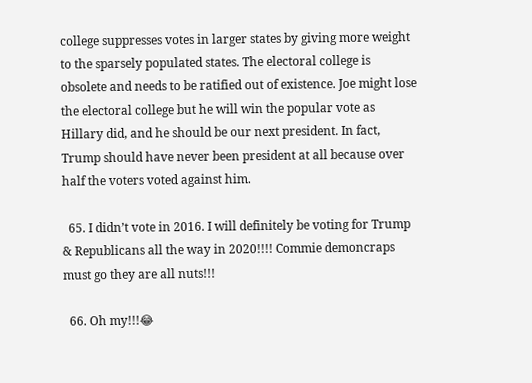college suppresses votes in larger states by giving more weight to the sparsely populated states. The electoral college is obsolete and needs to be ratified out of existence. Joe might lose the electoral college but he will win the popular vote as Hillary did, and he should be our next president. In fact, Trump should have never been president at all because over half the voters voted against him.

  65. I didn’t vote in 2016. I will definitely be voting for Trump & Republicans all the way in 2020!!!! Commie demoncraps must go they are all nuts!!!

  66. Oh my!!!😂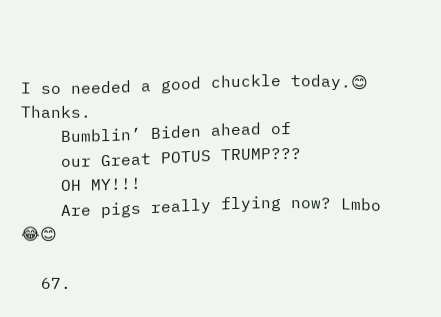I so needed a good chuckle today.😊 Thanks.
    Bumblin’ Biden ahead of
    our Great POTUS TRUMP???
    OH MY!!!
    Are pigs really flying now? Lmbo 😂😊

  67.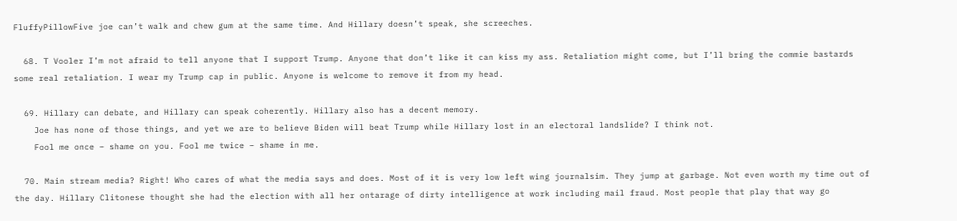FluffyPillowFive joe can’t walk and chew gum at the same time. And Hillary doesn’t speak, she screeches.

  68. T Vooler I’m not afraid to tell anyone that I support Trump. Anyone that don’t like it can kiss my ass. Retaliation might come, but I’ll bring the commie bastards some real retaliation. I wear my Trump cap in public. Anyone is welcome to remove it from my head.

  69. Hillary can debate, and Hillary can speak coherently. Hillary also has a decent memory.
    Joe has none of those things, and yet we are to believe Biden will beat Trump while Hillary lost in an electoral landslide? I think not.
    Fool me once – shame on you. Fool me twice – shame in me.

  70. Main stream media? Right! Who cares of what the media says and does. Most of it is very low left wing journalsim. They jump at garbage. Not even worth my time out of the day. Hillary Clitonese thought she had the election with all her ontarage of dirty intelligence at work including mail fraud. Most people that play that way go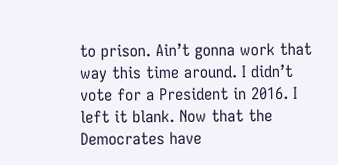to prison. Ain’t gonna work that way this time around. I didn’t vote for a President in 2016. I left it blank. Now that the Democrates have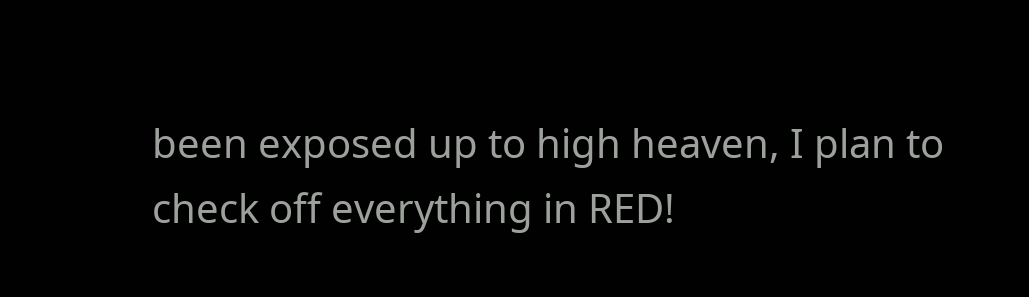been exposed up to high heaven, I plan to check off everything in RED!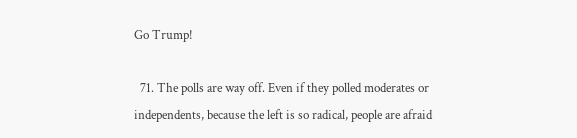Go Trump!

  71. The polls are way off. Even if they polled moderates or independents, because the left is so radical, people are afraid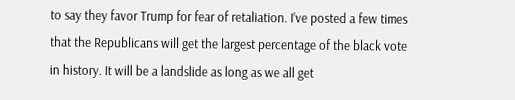to say they favor Trump for fear of retaliation. I’ve posted a few times that the Republicans will get the largest percentage of the black vote in history. It will be a landslide as long as we all get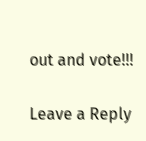out and vote!!!

Leave a Reply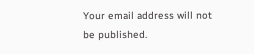Your email address will not be published.